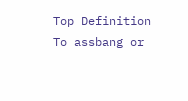Top Definition
To assbang or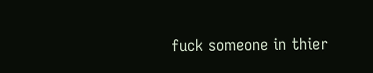fuck someone in thier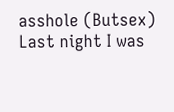asshole (Butsex)
Last night I was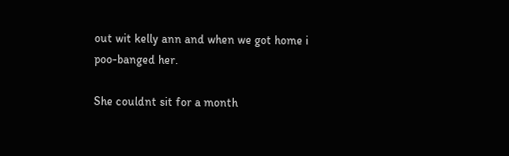out wit kelly ann and when we got home i poo-banged her.

She couldnt sit for a month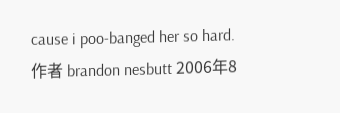cause i poo-banged her so hard.
作者 brandon nesbutt 2006年8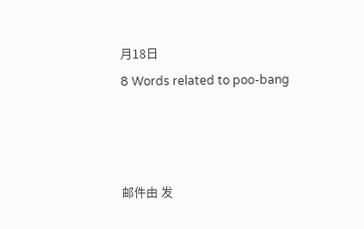月18日
8 Words related to poo-bang



邮件由 发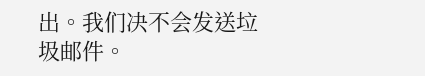出。我们决不会发送垃圾邮件。